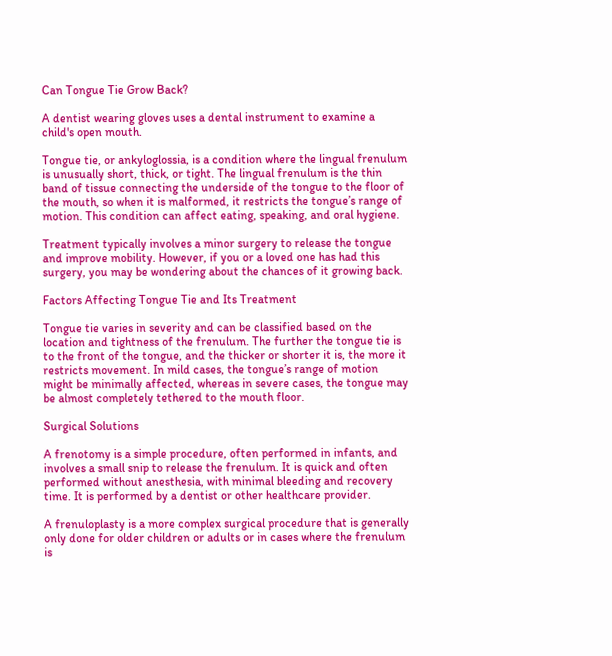Can Tongue Tie Grow Back?

A dentist wearing gloves uses a dental instrument to examine a child's open mouth.

Tongue tie, or ankyloglossia, is a condition where the lingual frenulum is unusually short, thick, or tight. The lingual frenulum is the thin band of tissue connecting the underside of the tongue to the floor of the mouth, so when it is malformed, it restricts the tongue’s range of motion. This condition can affect eating, speaking, and oral hygiene.

Treatment typically involves a minor surgery to release the tongue and improve mobility. However, if you or a loved one has had this surgery, you may be wondering about the chances of it growing back.

Factors Affecting Tongue Tie and Its Treatment

Tongue tie varies in severity and can be classified based on the location and tightness of the frenulum. The further the tongue tie is to the front of the tongue, and the thicker or shorter it is, the more it restricts movement. In mild cases, the tongue’s range of motion might be minimally affected, whereas in severe cases, the tongue may be almost completely tethered to the mouth floor.

Surgical Solutions

A frenotomy is a simple procedure, often performed in infants, and involves a small snip to release the frenulum. It is quick and often performed without anesthesia, with minimal bleeding and recovery time. It is performed by a dentist or other healthcare provider.

A frenuloplasty is a more complex surgical procedure that is generally only done for older children or adults or in cases where the frenulum is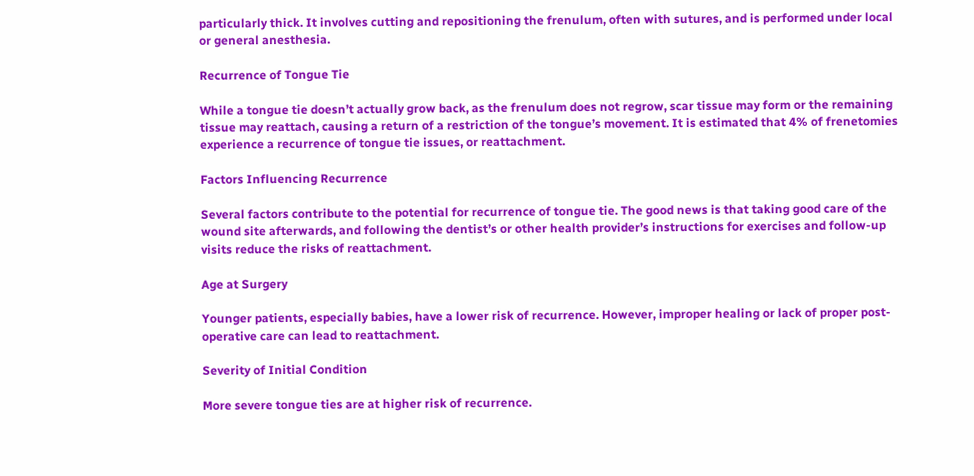particularly thick. It involves cutting and repositioning the frenulum, often with sutures, and is performed under local or general anesthesia.

Recurrence of Tongue Tie

While a tongue tie doesn’t actually grow back, as the frenulum does not regrow, scar tissue may form or the remaining tissue may reattach, causing a return of a restriction of the tongue’s movement. It is estimated that 4% of frenetomies experience a recurrence of tongue tie issues, or reattachment.

Factors Influencing Recurrence

Several factors contribute to the potential for recurrence of tongue tie. The good news is that taking good care of the wound site afterwards, and following the dentist’s or other health provider’s instructions for exercises and follow-up visits reduce the risks of reattachment.

Age at Surgery

Younger patients, especially babies, have a lower risk of recurrence. However, improper healing or lack of proper post-operative care can lead to reattachment.

Severity of Initial Condition

More severe tongue ties are at higher risk of recurrence.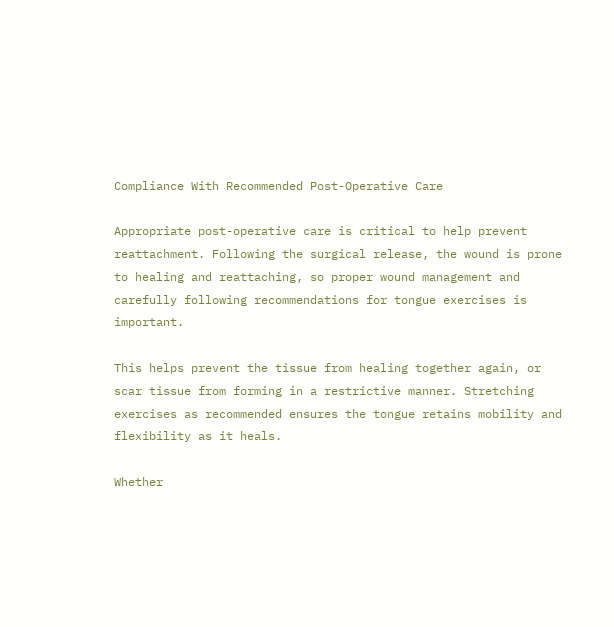Compliance With Recommended Post-Operative Care

Appropriate post-operative care is critical to help prevent reattachment. Following the surgical release, the wound is prone to healing and reattaching, so proper wound management and carefully following recommendations for tongue exercises is important.

This helps prevent the tissue from healing together again, or scar tissue from forming in a restrictive manner. Stretching exercises as recommended ensures the tongue retains mobility and flexibility as it heals.

Whether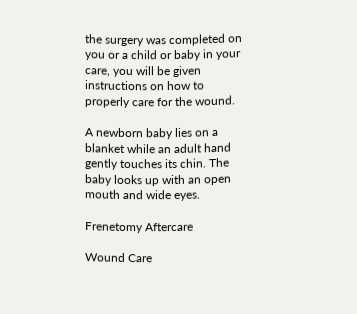the surgery was completed on you or a child or baby in your care, you will be given instructions on how to properly care for the wound.

A newborn baby lies on a blanket while an adult hand gently touches its chin. The baby looks up with an open mouth and wide eyes.

Frenetomy Aftercare

Wound Care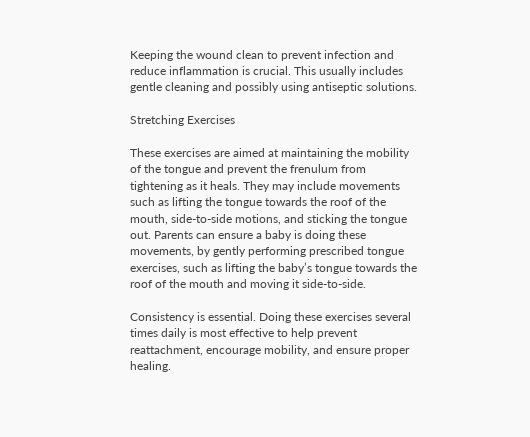Keeping the wound clean to prevent infection and reduce inflammation is crucial. This usually includes gentle cleaning and possibly using antiseptic solutions.

Stretching Exercises

These exercises are aimed at maintaining the mobility of the tongue and prevent the frenulum from tightening as it heals. They may include movements such as lifting the tongue towards the roof of the mouth, side-to-side motions, and sticking the tongue out. Parents can ensure a baby is doing these movements, by gently performing prescribed tongue exercises, such as lifting the baby’s tongue towards the roof of the mouth and moving it side-to-side.

Consistency is essential. Doing these exercises several times daily is most effective to help prevent reattachment, encourage mobility, and ensure proper healing.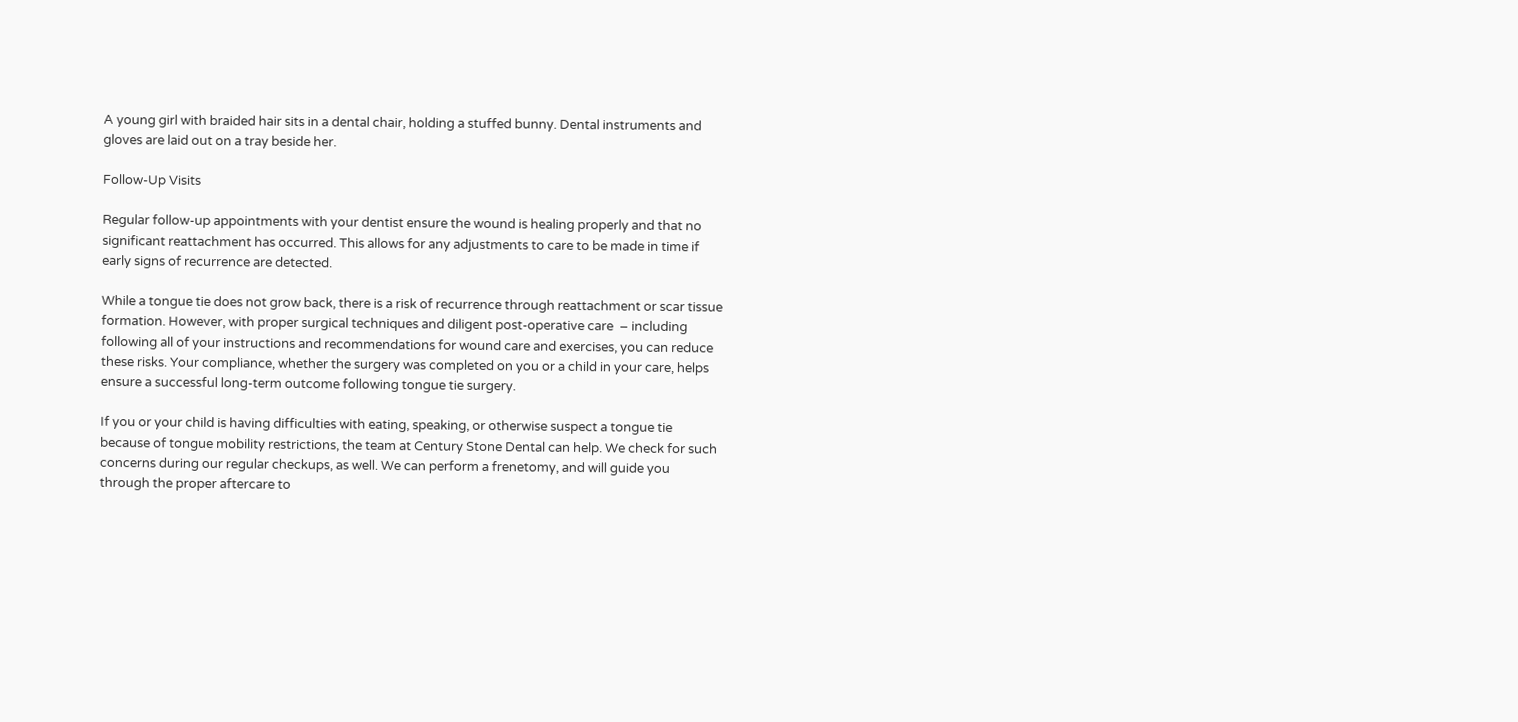A young girl with braided hair sits in a dental chair, holding a stuffed bunny. Dental instruments and gloves are laid out on a tray beside her.

Follow-Up Visits

Regular follow-up appointments with your dentist ensure the wound is healing properly and that no significant reattachment has occurred. This allows for any adjustments to care to be made in time if early signs of recurrence are detected.

While a tongue tie does not grow back, there is a risk of recurrence through reattachment or scar tissue formation. However, with proper surgical techniques and diligent post-operative care  – including following all of your instructions and recommendations for wound care and exercises, you can reduce these risks. Your compliance, whether the surgery was completed on you or a child in your care, helps ensure a successful long-term outcome following tongue tie surgery.

If you or your child is having difficulties with eating, speaking, or otherwise suspect a tongue tie because of tongue mobility restrictions, the team at Century Stone Dental can help. We check for such concerns during our regular checkups, as well. We can perform a frenetomy, and will guide you through the proper aftercare to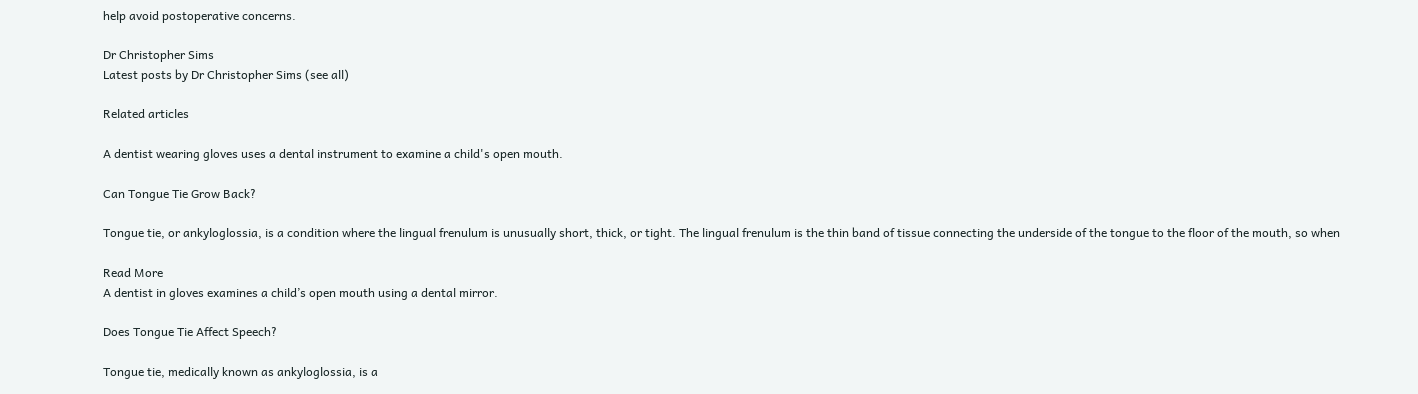help avoid postoperative concerns.

Dr Christopher Sims
Latest posts by Dr Christopher Sims (see all)

Related articles

A dentist wearing gloves uses a dental instrument to examine a child's open mouth.

Can Tongue Tie Grow Back?

Tongue tie, or ankyloglossia, is a condition where the lingual frenulum is unusually short, thick, or tight. The lingual frenulum is the thin band of tissue connecting the underside of the tongue to the floor of the mouth, so when

Read More
A dentist in gloves examines a child’s open mouth using a dental mirror.

Does Tongue Tie Affect Speech?

Tongue tie, medically known as ankyloglossia, is a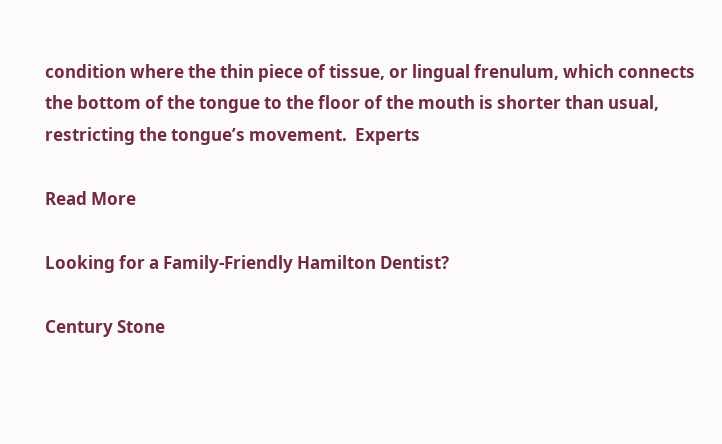condition where the thin piece of tissue, or lingual frenulum, which connects the bottom of the tongue to the floor of the mouth is shorter than usual, restricting the tongue’s movement.  Experts

Read More

Looking for a Family-Friendly Hamilton Dentist?

Century Stone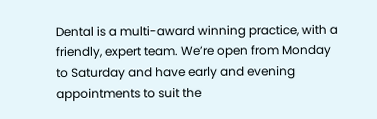Dental is a multi-award winning practice, with a friendly, expert team. We’re open from Monday to Saturday and have early and evening appointments to suit the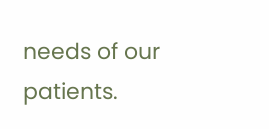needs of our patients.